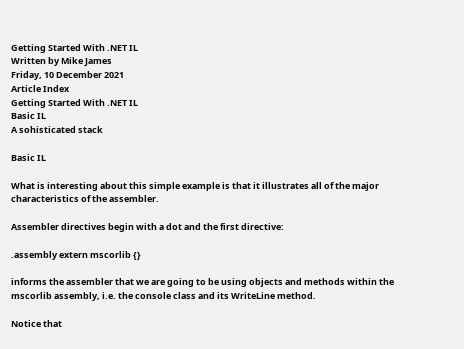Getting Started With .NET IL
Written by Mike James
Friday, 10 December 2021
Article Index
Getting Started With .NET IL
Basic IL
A sohisticated stack

Basic IL

What is interesting about this simple example is that it illustrates all of the major characteristics of the assembler.

Assembler directives begin with a dot and the first directive:

.assembly extern mscorlib {}

informs the assembler that we are going to be using objects and methods within the  mscorlib assembly, i.e. the console class and its WriteLine method.

Notice that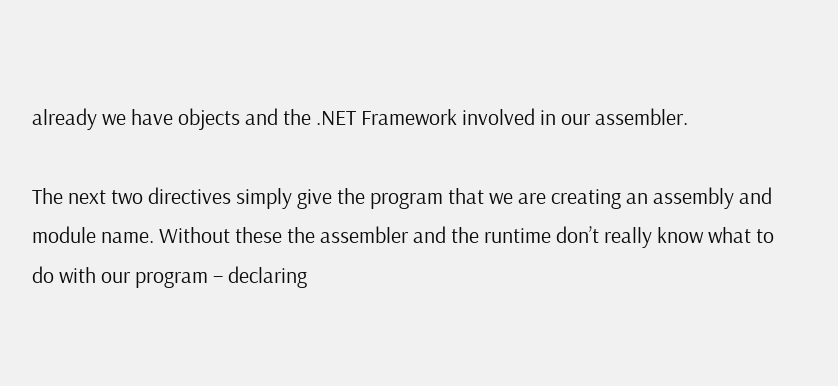already we have objects and the .NET Framework involved in our assembler.

The next two directives simply give the program that we are creating an assembly and module name. Without these the assembler and the runtime don’t really know what to do with our program – declaring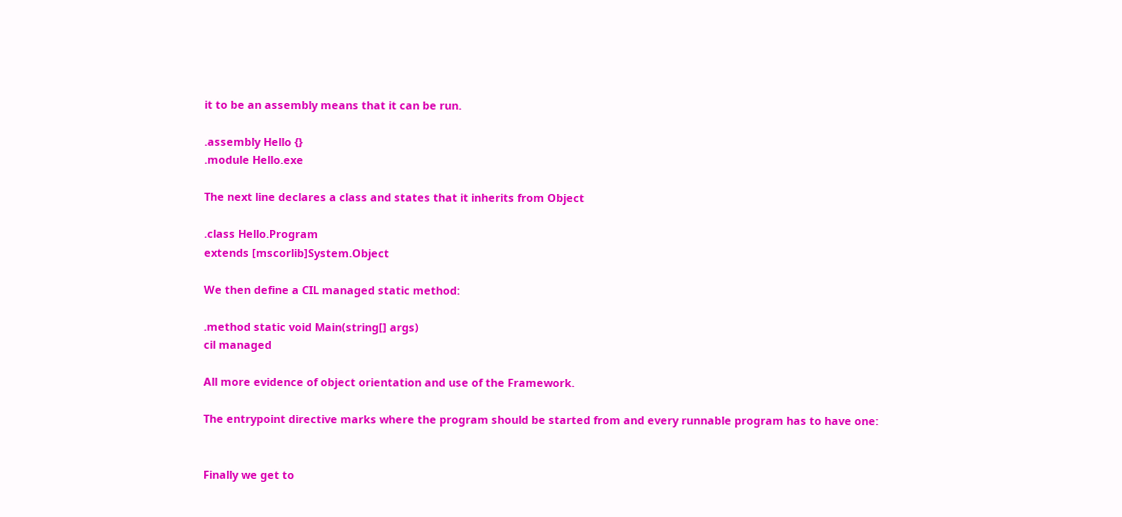it to be an assembly means that it can be run.

.assembly Hello {}
.module Hello.exe

The next line declares a class and states that it inherits from Object

.class Hello.Program
extends [mscorlib]System.Object

We then define a CIL managed static method:

.method static void Main(string[] args)
cil managed

All more evidence of object orientation and use of the Framework.

The entrypoint directive marks where the program should be started from and every runnable program has to have one:


Finally we get to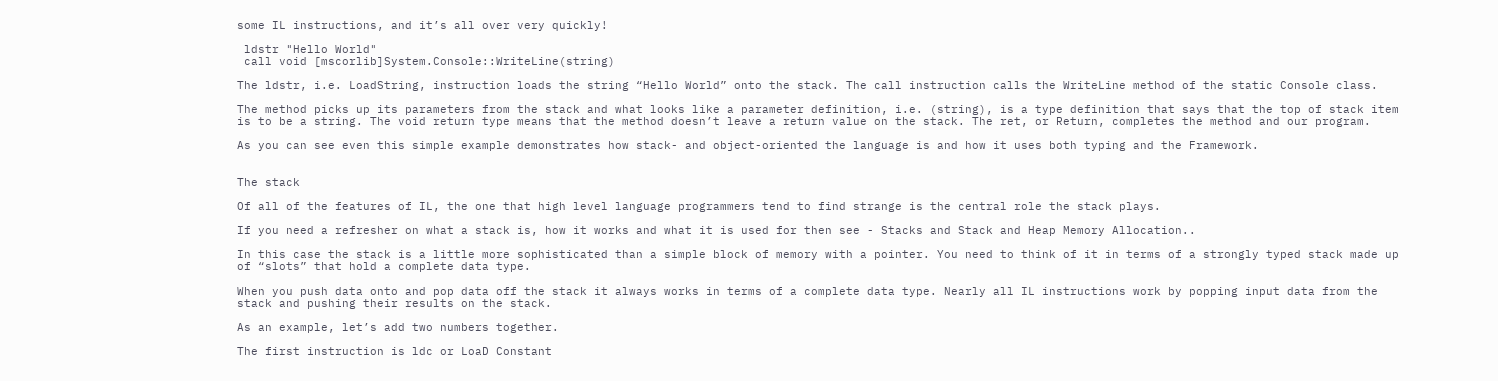some IL instructions, and it’s all over very quickly!

 ldstr "Hello World"
 call void [mscorlib]System.Console::WriteLine(string)

The ldstr, i.e. LoadString, instruction loads the string “Hello World” onto the stack. The call instruction calls the WriteLine method of the static Console class.

The method picks up its parameters from the stack and what looks like a parameter definition, i.e. (string), is a type definition that says that the top of stack item is to be a string. The void return type means that the method doesn’t leave a return value on the stack. The ret, or Return, completes the method and our program.

As you can see even this simple example demonstrates how stack- and object-oriented the language is and how it uses both typing and the Framework.


The stack

Of all of the features of IL, the one that high level language programmers tend to find strange is the central role the stack plays.

If you need a refresher on what a stack is, how it works and what it is used for then see - Stacks and Stack and Heap Memory Allocation..

In this case the stack is a little more sophisticated than a simple block of memory with a pointer. You need to think of it in terms of a strongly typed stack made up of “slots” that hold a complete data type.

When you push data onto and pop data off the stack it always works in terms of a complete data type. Nearly all IL instructions work by popping input data from the stack and pushing their results on the stack.

As an example, let’s add two numbers together.

The first instruction is ldc or LoaD Constant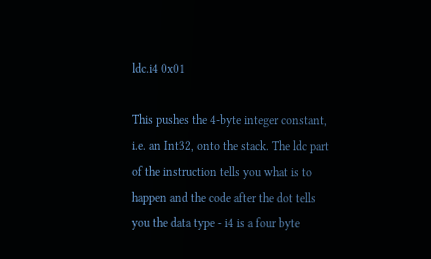ldc.i4 0x01

This pushes the 4-byte integer constant, i.e. an Int32, onto the stack. The ldc part of the instruction tells you what is to happen and the code after the dot tells you the data type - i4 is a four byte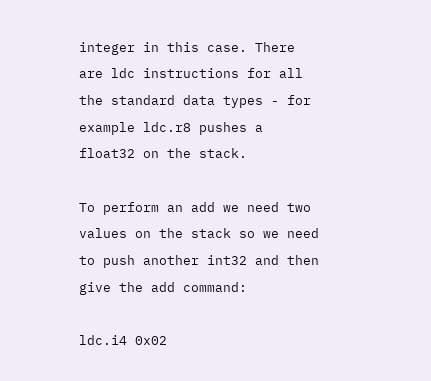integer in this case. There are ldc instructions for all the standard data types - for example ldc.r8 pushes a float32 on the stack.

To perform an add we need two values on the stack so we need to push another int32 and then give the add command:

ldc.i4 0x02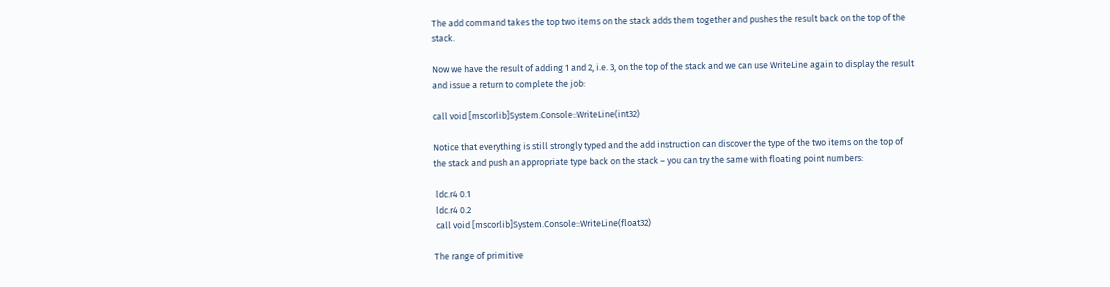The add command takes the top two items on the stack adds them together and pushes the result back on the top of the stack.

Now we have the result of adding 1 and 2, i.e. 3, on the top of the stack and we can use WriteLine again to display the result and issue a return to complete the job:

call void [mscorlib]System.Console::WriteLine(int32)

Notice that everything is still strongly typed and the add instruction can discover the type of the two items on the top of the stack and push an appropriate type back on the stack – you can try the same with floating point numbers:

 ldc.r4 0.1
 ldc.r4 0.2
 call void [mscorlib]System.Console::WriteLine(float32)

The range of primitive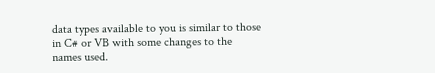data types available to you is similar to those in C# or VB with some changes to the names used.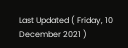Last Updated ( Friday, 10 December 2021 )